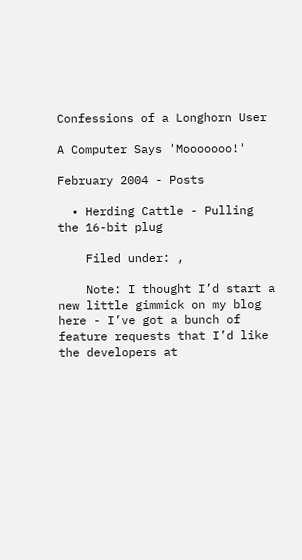Confessions of a Longhorn User

A Computer Says 'Mooooooo!'

February 2004 - Posts

  • Herding Cattle - Pulling the 16-bit plug

    Filed under: ,

    Note: I thought I’d start a new little gimmick on my blog here - I’ve got a bunch of feature requests that I’d like the developers at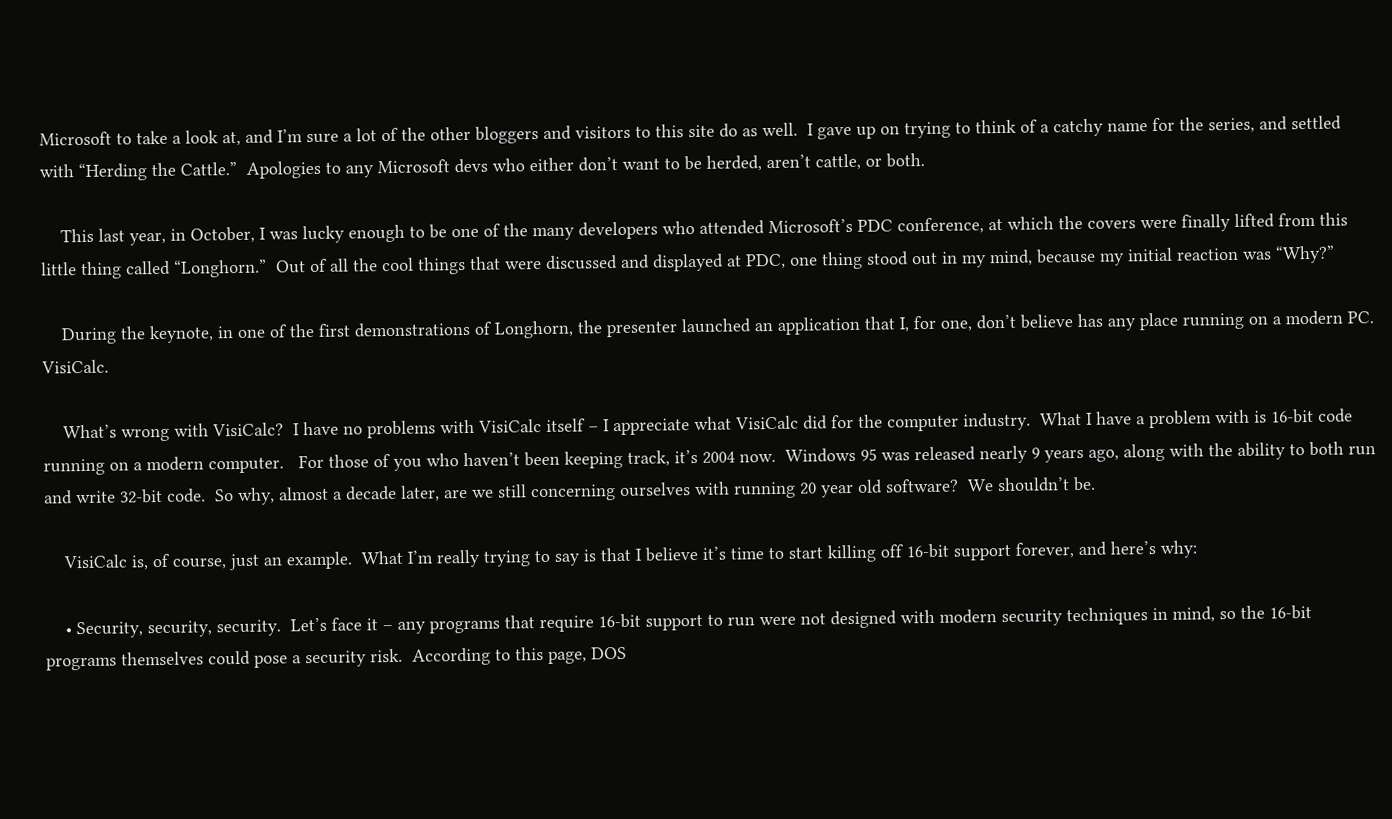Microsoft to take a look at, and I’m sure a lot of the other bloggers and visitors to this site do as well.  I gave up on trying to think of a catchy name for the series, and settled with “Herding the Cattle.”  Apologies to any Microsoft devs who either don’t want to be herded, aren’t cattle, or both.

    This last year, in October, I was lucky enough to be one of the many developers who attended Microsoft’s PDC conference, at which the covers were finally lifted from this little thing called “Longhorn.”  Out of all the cool things that were discussed and displayed at PDC, one thing stood out in my mind, because my initial reaction was “Why?”

    During the keynote, in one of the first demonstrations of Longhorn, the presenter launched an application that I, for one, don’t believe has any place running on a modern PC.  VisiCalc.

    What’s wrong with VisiCalc?  I have no problems with VisiCalc itself – I appreciate what VisiCalc did for the computer industry.  What I have a problem with is 16-bit code running on a modern computer.   For those of you who haven’t been keeping track, it’s 2004 now.  Windows 95 was released nearly 9 years ago, along with the ability to both run and write 32-bit code.  So why, almost a decade later, are we still concerning ourselves with running 20 year old software?  We shouldn’t be.

    VisiCalc is, of course, just an example.  What I’m really trying to say is that I believe it’s time to start killing off 16-bit support forever, and here’s why:

    • Security, security, security.  Let’s face it – any programs that require 16-bit support to run were not designed with modern security techniques in mind, so the 16-bit programs themselves could pose a security risk.  According to this page, DOS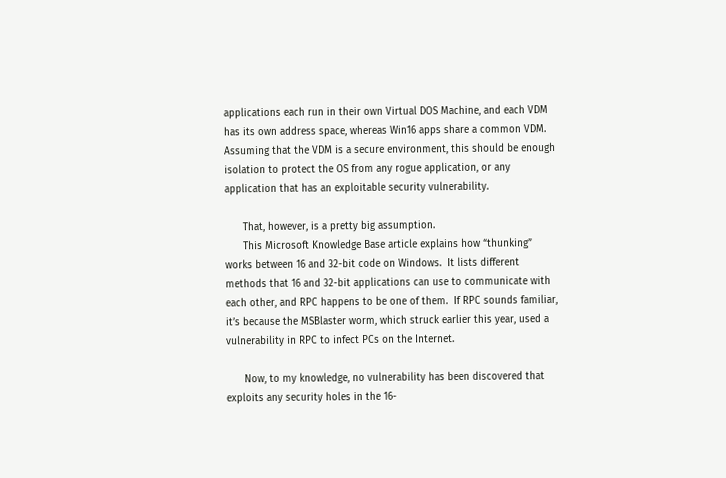applications each run in their own Virtual DOS Machine, and each VDM has its own address space, whereas Win16 apps share a common VDM.   Assuming that the VDM is a secure environment, this should be enough isolation to protect the OS from any rogue application, or any application that has an exploitable security vulnerability.

      That, however, is a pretty big assumption.
      This Microsoft Knowledge Base article explains how “thunking” works between 16 and 32-bit code on Windows.  It lists different methods that 16 and 32-bit applications can use to communicate with each other, and RPC happens to be one of them.  If RPC sounds familiar, it’s because the MSBlaster worm, which struck earlier this year, used a vulnerability in RPC to infect PCs on the Internet.

      Now, to my knowledge, no vulnerability has been discovered that exploits any security holes in the 16-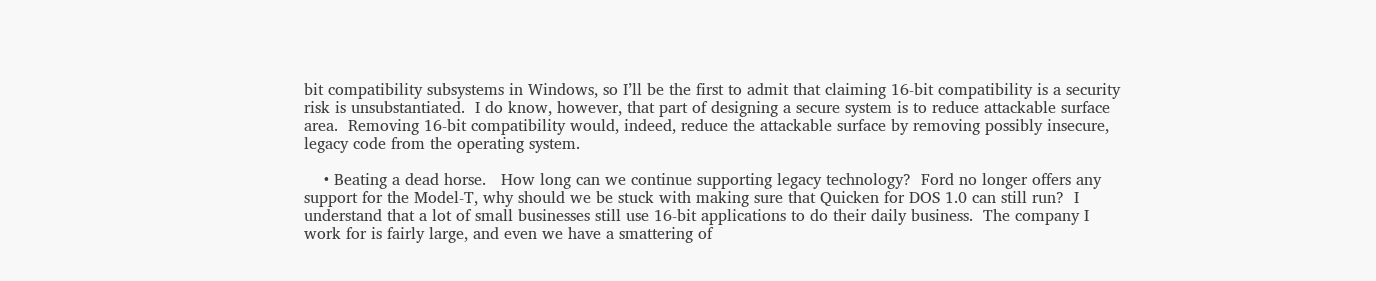bit compatibility subsystems in Windows, so I’ll be the first to admit that claiming 16-bit compatibility is a security risk is unsubstantiated.  I do know, however, that part of designing a secure system is to reduce attackable surface area.  Removing 16-bit compatibility would, indeed, reduce the attackable surface by removing possibly insecure, legacy code from the operating system.

    • Beating a dead horse.   How long can we continue supporting legacy technology?  Ford no longer offers any support for the Model-T, why should we be stuck with making sure that Quicken for DOS 1.0 can still run?  I understand that a lot of small businesses still use 16-bit applications to do their daily business.  The company I work for is fairly large, and even we have a smattering of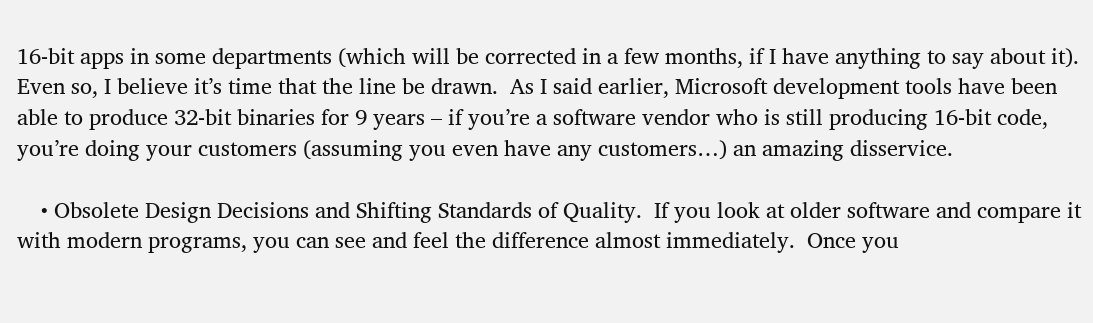16-bit apps in some departments (which will be corrected in a few months, if I have anything to say about it).  Even so, I believe it’s time that the line be drawn.  As I said earlier, Microsoft development tools have been able to produce 32-bit binaries for 9 years – if you’re a software vendor who is still producing 16-bit code, you’re doing your customers (assuming you even have any customers…) an amazing disservice.

    • Obsolete Design Decisions and Shifting Standards of Quality.  If you look at older software and compare it with modern programs, you can see and feel the difference almost immediately.  Once you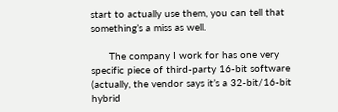start to actually use them, you can tell that something’s a miss as well.

      The company I work for has one very specific piece of third-party 16-bit software (actually, the vendor says it’s a 32-bit/16-bit hybrid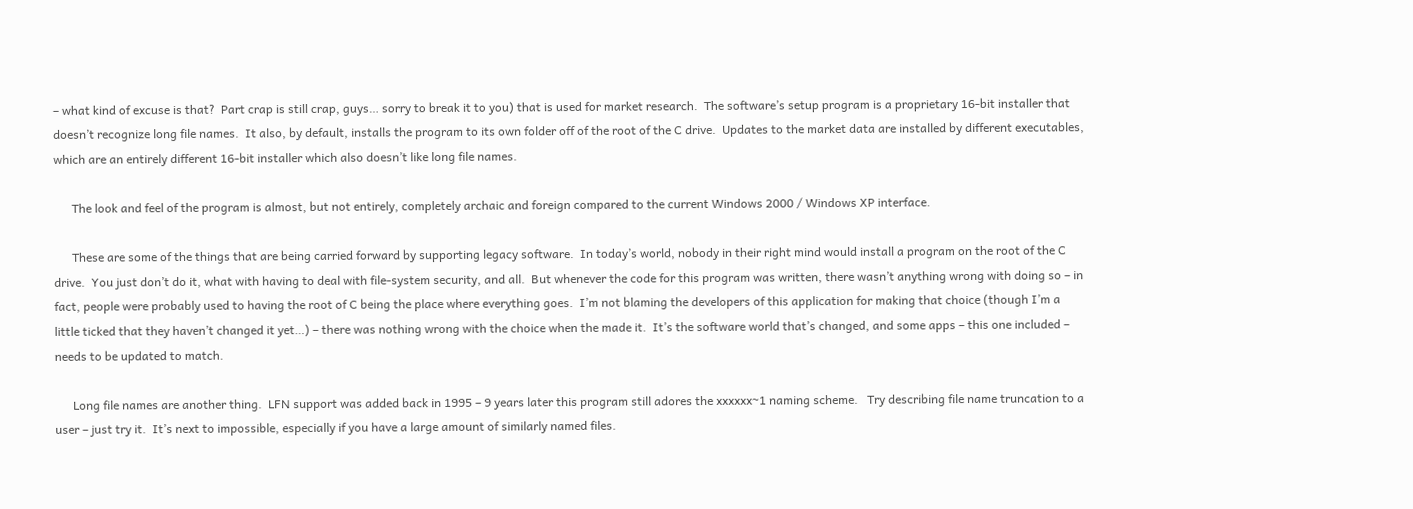– what kind of excuse is that?  Part crap is still crap, guys… sorry to break it to you) that is used for market research.  The software’s setup program is a proprietary 16-bit installer that doesn’t recognize long file names.  It also, by default, installs the program to its own folder off of the root of the C drive.  Updates to the market data are installed by different executables, which are an entirely different 16-bit installer which also doesn’t like long file names.

      The look and feel of the program is almost, but not entirely, completely archaic and foreign compared to the current Windows 2000 / Windows XP interface.

      These are some of the things that are being carried forward by supporting legacy software.  In today’s world, nobody in their right mind would install a program on the root of the C drive.  You just don’t do it, what with having to deal with file-system security, and all.  But whenever the code for this program was written, there wasn’t anything wrong with doing so – in fact, people were probably used to having the root of C being the place where everything goes.  I’m not blaming the developers of this application for making that choice (though I’m a little ticked that they haven’t changed it yet…) – there was nothing wrong with the choice when the made it.  It’s the software world that’s changed, and some apps – this one included – needs to be updated to match.

      Long file names are another thing.  LFN support was added back in 1995 – 9 years later this program still adores the xxxxxx~1 naming scheme.   Try describing file name truncation to a user – just try it.  It’s next to impossible, especially if you have a large amount of similarly named files.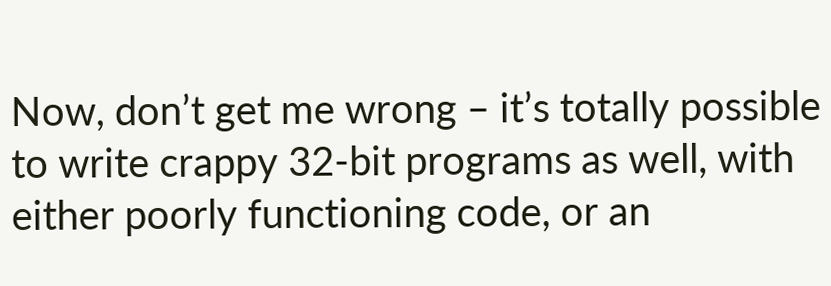Now, don’t get me wrong – it’s totally possible to write crappy 32-bit programs as well, with either poorly functioning code, or an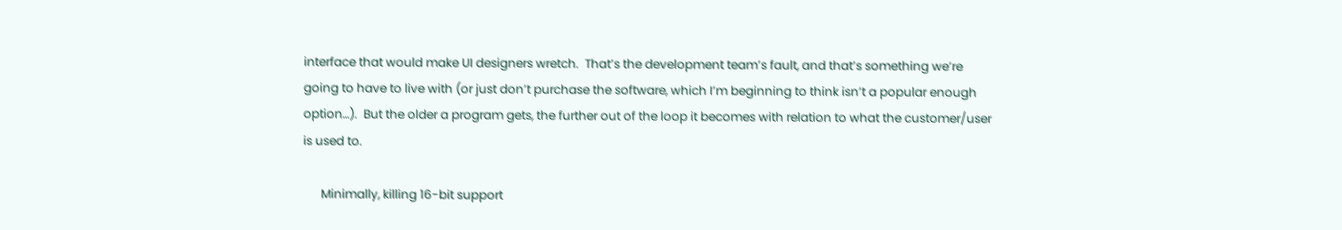interface that would make UI designers wretch.  That’s the development team’s fault, and that’s something we’re going to have to live with (or just don’t purchase the software, which I’m beginning to think isn’t a popular enough option…).  But the older a program gets, the further out of the loop it becomes with relation to what the customer/user is used to.

      Minimally, killing 16-bit support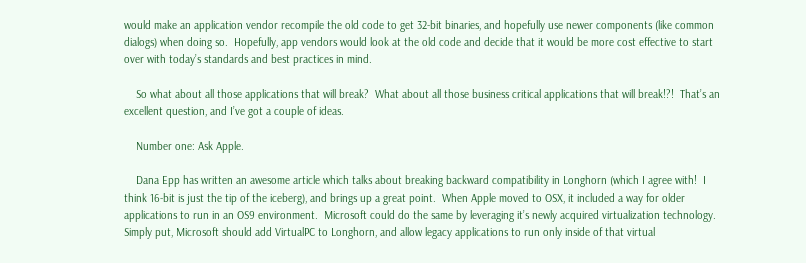would make an application vendor recompile the old code to get 32-bit binaries, and hopefully use newer components (like common dialogs) when doing so.  Hopefully, app vendors would look at the old code and decide that it would be more cost effective to start over with today’s standards and best practices in mind.

    So what about all those applications that will break?  What about all those business critical applications that will break!?!  That’s an excellent question, and I’ve got a couple of ideas.

    Number one: Ask Apple.

    Dana Epp has written an awesome article which talks about breaking backward compatibility in Longhorn (which I agree with!  I think 16-bit is just the tip of the iceberg), and brings up a great point.  When Apple moved to OSX, it included a way for older applications to run in an OS9 environment.  Microsoft could do the same by leveraging it’s newly acquired virtualization technology.  Simply put, Microsoft should add VirtualPC to Longhorn, and allow legacy applications to run only inside of that virtual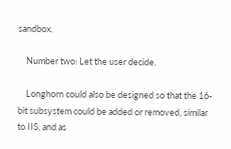sandbox.

    Number two: Let the user decide.

    Longhorn could also be designed so that the 16-bit subsystem could be added or removed, similar to IIS, and as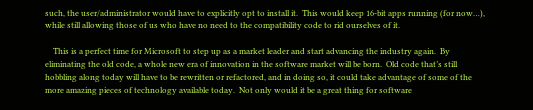such, the user/administrator would have to explicitly opt to install it.  This would keep 16-bit apps running (for now…), while still allowing those of us who have no need to the compatibility code to rid ourselves of it.

    This is a perfect time for Microsoft to step up as a market leader and start advancing the industry again.  By eliminating the old code, a whole new era of innovation in the software market will be born.  Old code that’s still hobbling along today will have to be rewritten or refactored, and in doing so, it could take advantage of some of the more amazing pieces of technology available today.  Not only would it be a great thing for software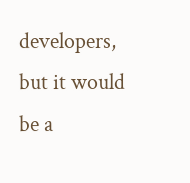developers, but it would be a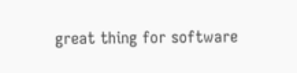great thing for software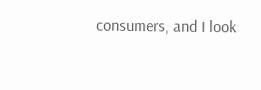consumers, and I look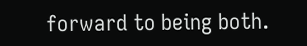forward to being both.